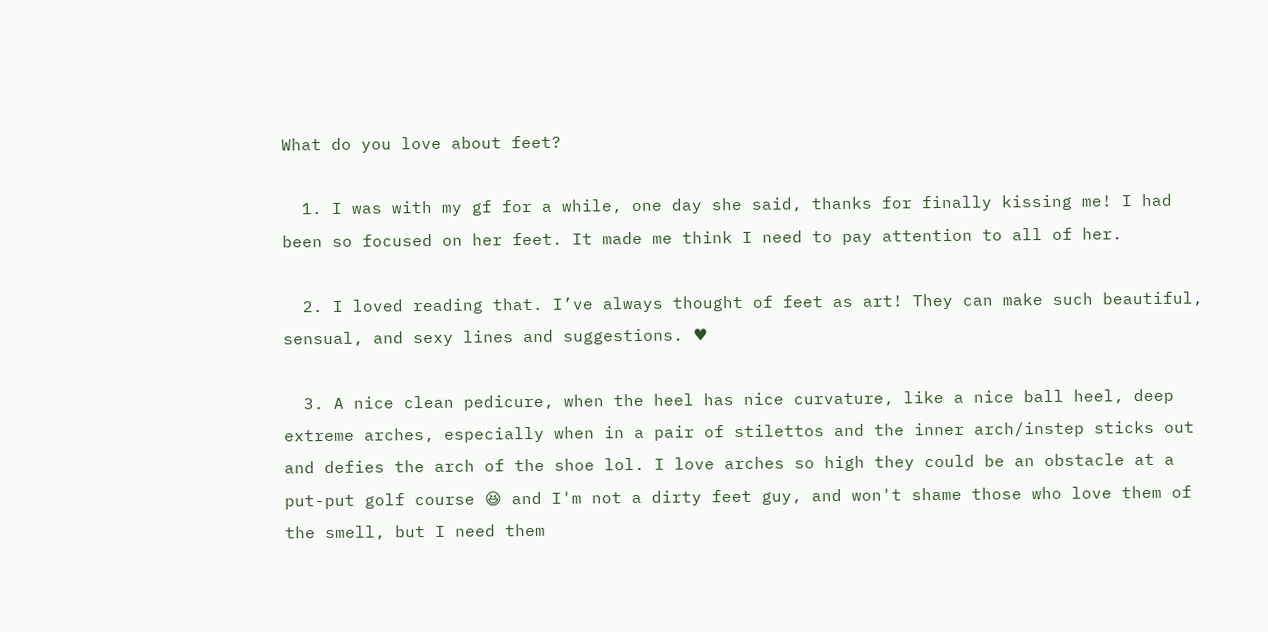What do you love about feet?

  1. I was with my gf for a while, one day she said, thanks for finally kissing me! I had been so focused on her feet. It made me think I need to pay attention to all of her.

  2. I loved reading that. I’ve always thought of feet as art! They can make such beautiful, sensual, and sexy lines and suggestions. ♥

  3. A nice clean pedicure, when the heel has nice curvature, like a nice ball heel, deep extreme arches, especially when in a pair of stilettos and the inner arch/instep sticks out and defies the arch of the shoe lol. I love arches so high they could be an obstacle at a put-put golf course 😆 and I'm not a dirty feet guy, and won't shame those who love them of the smell, but I need them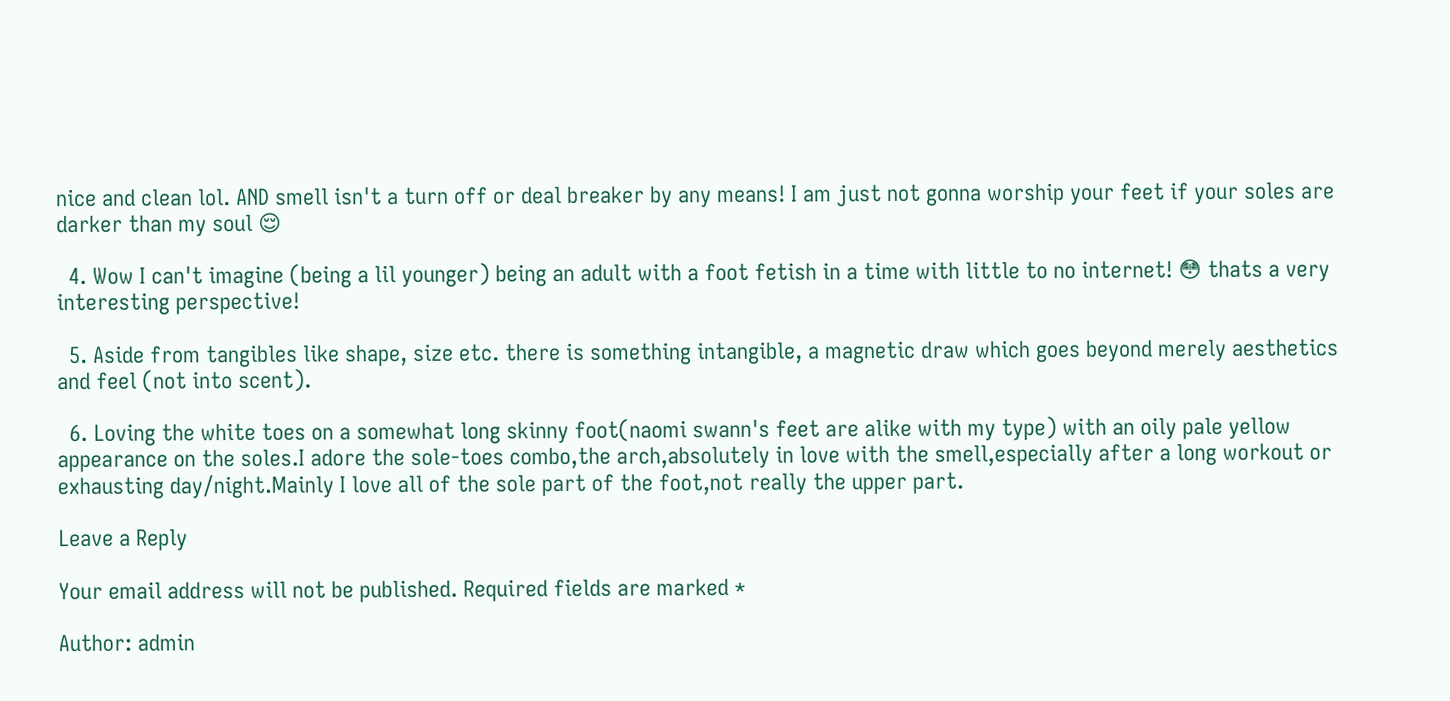nice and clean lol. AND smell isn't a turn off or deal breaker by any means! I am just not gonna worship your feet if your soles are darker than my soul 😌

  4. Wow I can't imagine (being a lil younger) being an adult with a foot fetish in a time with little to no internet! 😳 thats a very interesting perspective!

  5. Aside from tangibles like shape, size etc. there is something intangible, a magnetic draw which goes beyond merely aesthetics and feel (not into scent).

  6. Loving the white toes on a somewhat long skinny foot(naomi swann's feet are alike with my type) with an oily pale yellow appearance on the soles.I adore the sole-toes combo,the arch,absolutely in love with the smell,especially after a long workout or exhausting day/night.Mainly I love all of the sole part of the foot,not really the upper part.

Leave a Reply

Your email address will not be published. Required fields are marked *

Author: admin